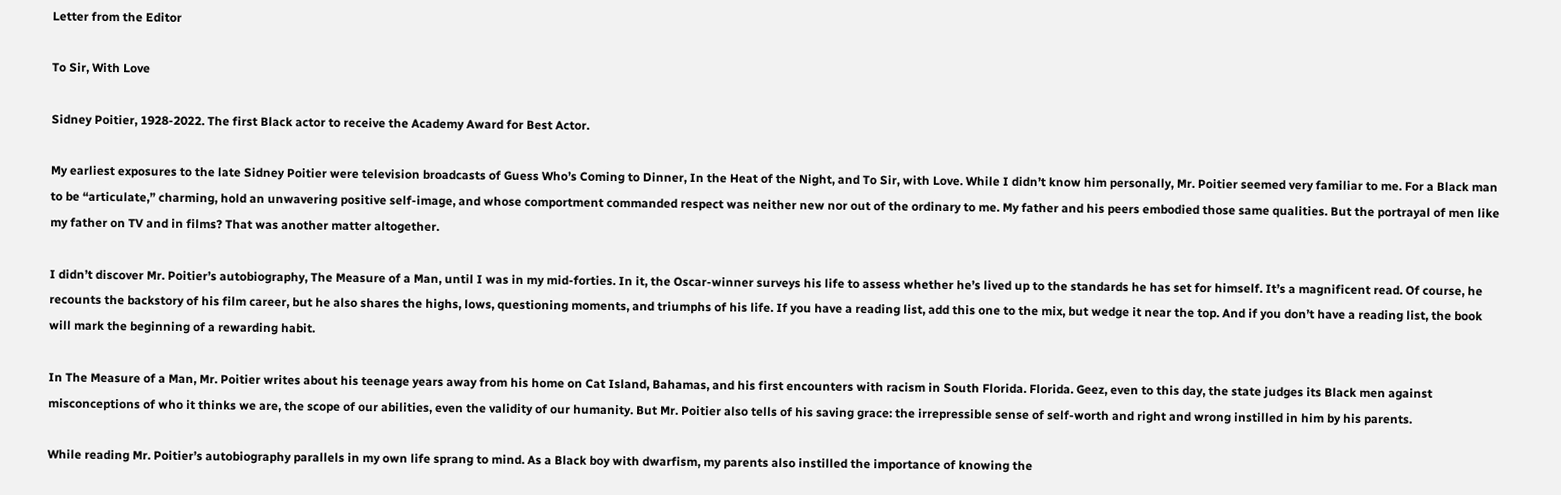Letter from the Editor

To Sir, With Love

Sidney Poitier, 1928-2022. The first Black actor to receive the Academy Award for Best Actor.

My earliest exposures to the late Sidney Poitier were television broadcasts of Guess Who’s Coming to Dinner, In the Heat of the Night, and To Sir, with Love. While I didn’t know him personally, Mr. Poitier seemed very familiar to me. For a Black man to be “articulate,” charming, hold an unwavering positive self-image, and whose comportment commanded respect was neither new nor out of the ordinary to me. My father and his peers embodied those same qualities. But the portrayal of men like my father on TV and in films? That was another matter altogether.

I didn’t discover Mr. Poitier’s autobiography, The Measure of a Man, until I was in my mid-forties. In it, the Oscar-winner surveys his life to assess whether he’s lived up to the standards he has set for himself. It’s a magnificent read. Of course, he recounts the backstory of his film career, but he also shares the highs, lows, questioning moments, and triumphs of his life. If you have a reading list, add this one to the mix, but wedge it near the top. And if you don’t have a reading list, the book will mark the beginning of a rewarding habit.

In The Measure of a Man, Mr. Poitier writes about his teenage years away from his home on Cat Island, Bahamas, and his first encounters with racism in South Florida. Florida. Geez, even to this day, the state judges its Black men against misconceptions of who it thinks we are, the scope of our abilities, even the validity of our humanity. But Mr. Poitier also tells of his saving grace: the irrepressible sense of self-worth and right and wrong instilled in him by his parents.

While reading Mr. Poitier’s autobiography parallels in my own life sprang to mind. As a Black boy with dwarfism, my parents also instilled the importance of knowing the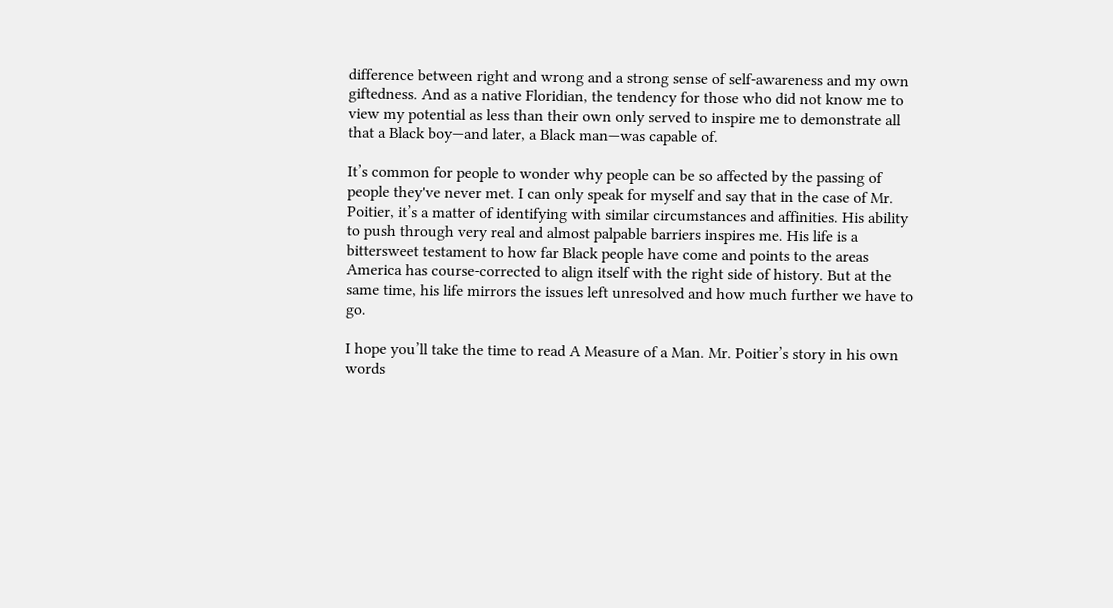difference between right and wrong and a strong sense of self-awareness and my own giftedness. And as a native Floridian, the tendency for those who did not know me to view my potential as less than their own only served to inspire me to demonstrate all that a Black boy—and later, a Black man—was capable of.

It’s common for people to wonder why people can be so affected by the passing of people they've never met. I can only speak for myself and say that in the case of Mr. Poitier, it’s a matter of identifying with similar circumstances and affinities. His ability to push through very real and almost palpable barriers inspires me. His life is a bittersweet testament to how far Black people have come and points to the areas America has course-corrected to align itself with the right side of history. But at the same time, his life mirrors the issues left unresolved and how much further we have to go.

I hope you’ll take the time to read A Measure of a Man. Mr. Poitier’s story in his own words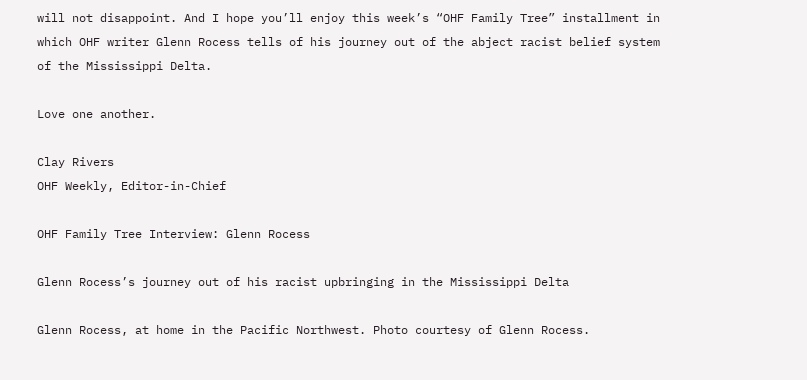will not disappoint. And I hope you’ll enjoy this week’s “OHF Family Tree” installment in which OHF writer Glenn Rocess tells of his journey out of the abject racist belief system of the Mississippi Delta.

Love one another.

Clay Rivers
OHF Weekly, Editor-in-Chief

OHF Family Tree Interview: Glenn Rocess

Glenn Rocess’s journey out of his racist upbringing in the Mississippi Delta

Glenn Rocess, at home in the Pacific Northwest. Photo courtesy of Glenn Rocess.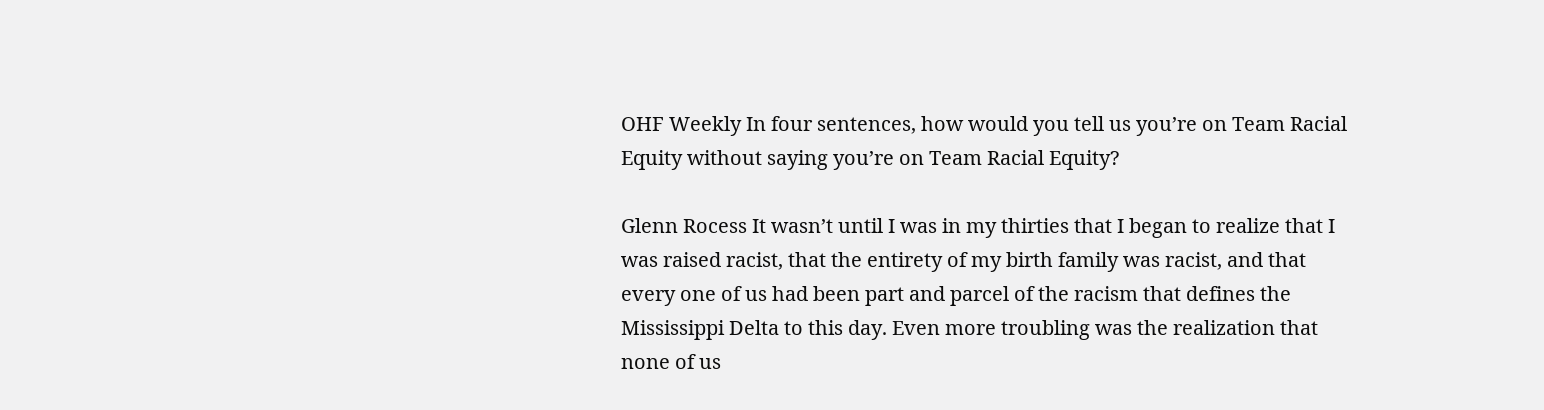OHF Weekly In four sentences, how would you tell us you’re on Team Racial Equity without saying you’re on Team Racial Equity?

Glenn Rocess It wasn’t until I was in my thirties that I began to realize that I was raised racist, that the entirety of my birth family was racist, and that every one of us had been part and parcel of the racism that defines the Mississippi Delta to this day. Even more troubling was the realization that none of us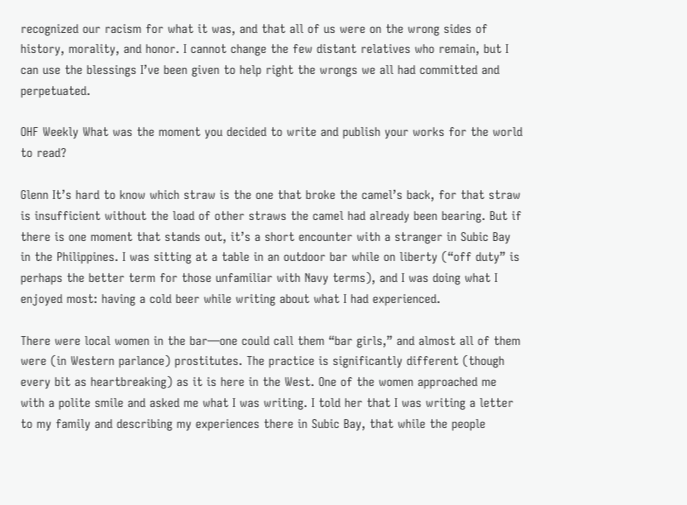recognized our racism for what it was, and that all of us were on the wrong sides of history, morality, and honor. I cannot change the few distant relatives who remain, but I can use the blessings I’ve been given to help right the wrongs we all had committed and perpetuated.

OHF Weekly What was the moment you decided to write and publish your works for the world to read?

Glenn It’s hard to know which straw is the one that broke the camel’s back, for that straw is insufficient without the load of other straws the camel had already been bearing. But if there is one moment that stands out, it’s a short encounter with a stranger in Subic Bay in the Philippines. I was sitting at a table in an outdoor bar while on liberty (“off duty” is perhaps the better term for those unfamiliar with Navy terms), and I was doing what I enjoyed most: having a cold beer while writing about what I had experienced.

There were local women in the bar—one could call them “bar girls,” and almost all of them were (in Western parlance) prostitutes. The practice is significantly different (though every bit as heartbreaking) as it is here in the West. One of the women approached me with a polite smile and asked me what I was writing. I told her that I was writing a letter to my family and describing my experiences there in Subic Bay, that while the people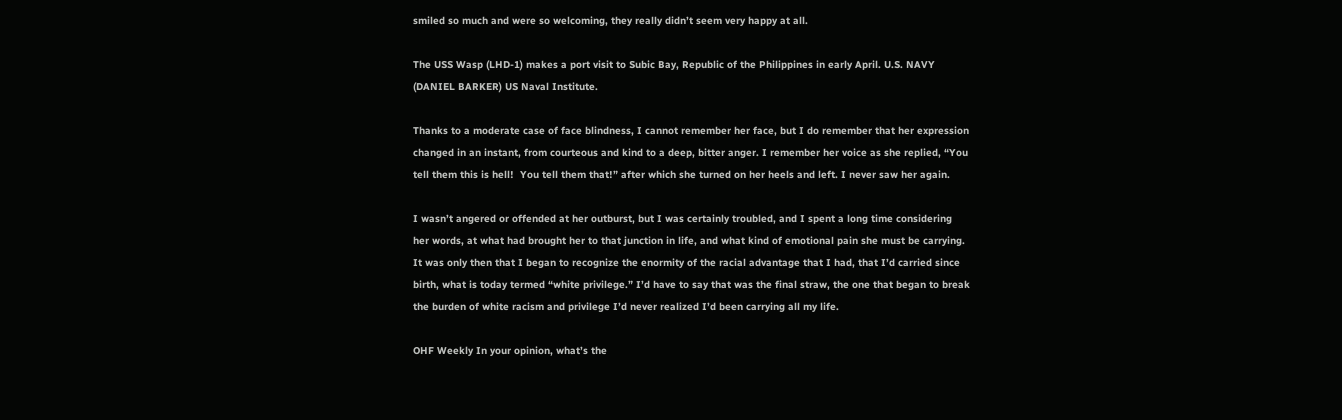smiled so much and were so welcoming, they really didn’t seem very happy at all.

The USS Wasp (LHD-1) makes a port visit to Subic Bay, Republic of the Philippines in early April. U.S. NAVY (DANIEL BARKER) US Naval Institute.

Thanks to a moderate case of face blindness, I cannot remember her face, but I do remember that her expression changed in an instant, from courteous and kind to a deep, bitter anger. I remember her voice as she replied, “You tell them this is hell!  You tell them that!” after which she turned on her heels and left. I never saw her again.

I wasn’t angered or offended at her outburst, but I was certainly troubled, and I spent a long time considering her words, at what had brought her to that junction in life, and what kind of emotional pain she must be carrying. It was only then that I began to recognize the enormity of the racial advantage that I had, that I’d carried since birth, what is today termed “white privilege.” I’d have to say that was the final straw, the one that began to break the burden of white racism and privilege I’d never realized I’d been carrying all my life.

OHF Weekly In your opinion, what’s the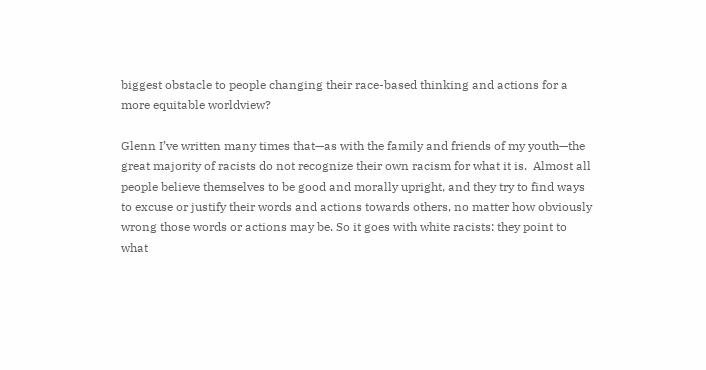biggest obstacle to people changing their race-based thinking and actions for a more equitable worldview?

Glenn I’ve written many times that—as with the family and friends of my youth—the great majority of racists do not recognize their own racism for what it is.  Almost all people believe themselves to be good and morally upright, and they try to find ways to excuse or justify their words and actions towards others, no matter how obviously wrong those words or actions may be. So it goes with white racists: they point to what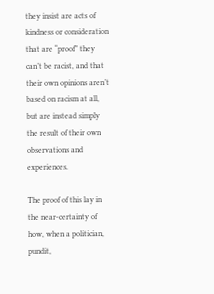they insist are acts of kindness or consideration that are “proof” they can’t be racist, and that their own opinions aren’t based on racism at all, but are instead simply the result of their own observations and experiences.

The proof of this lay in the near-certainty of how, when a politician, pundit,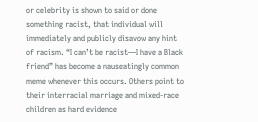or celebrity is shown to said or done something racist, that individual will immediately and publicly disavow any hint of racism. “I can’t be racist—I have a Black friend” has become a nauseatingly common meme whenever this occurs. Others point to their interracial marriage and mixed-race children as hard evidence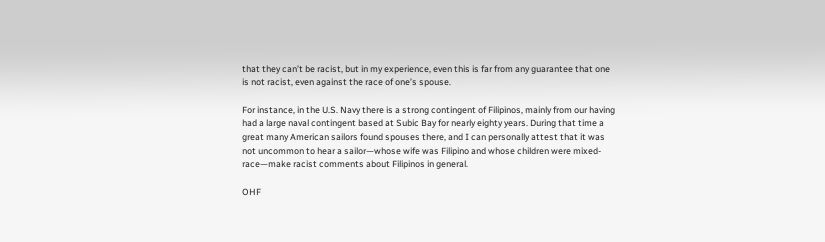that they can’t be racist, but in my experience, even this is far from any guarantee that one is not racist, even against the race of one’s spouse.

For instance, in the U.S. Navy there is a strong contingent of Filipinos, mainly from our having had a large naval contingent based at Subic Bay for nearly eighty years. During that time a great many American sailors found spouses there, and I can personally attest that it was not uncommon to hear a sailor—whose wife was Filipino and whose children were mixed-race—make racist comments about Filipinos in general.

OHF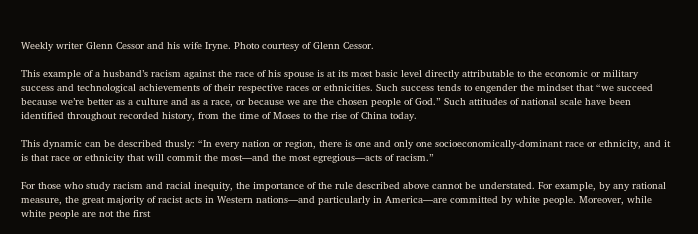Weekly writer Glenn Cessor and his wife Iryne. Photo courtesy of Glenn Cessor.

This example of a husband’s racism against the race of his spouse is at its most basic level directly attributable to the economic or military success and technological achievements of their respective races or ethnicities. Such success tends to engender the mindset that “we succeed because we’re better as a culture and as a race, or because we are the chosen people of God.” Such attitudes of national scale have been identified throughout recorded history, from the time of Moses to the rise of China today.

This dynamic can be described thusly: “In every nation or region, there is one and only one socioeconomically-dominant race or ethnicity, and it is that race or ethnicity that will commit the most—and the most egregious—acts of racism.”

For those who study racism and racial inequity, the importance of the rule described above cannot be understated. For example, by any rational measure, the great majority of racist acts in Western nations—and particularly in America—are committed by white people. Moreover, while white people are not the first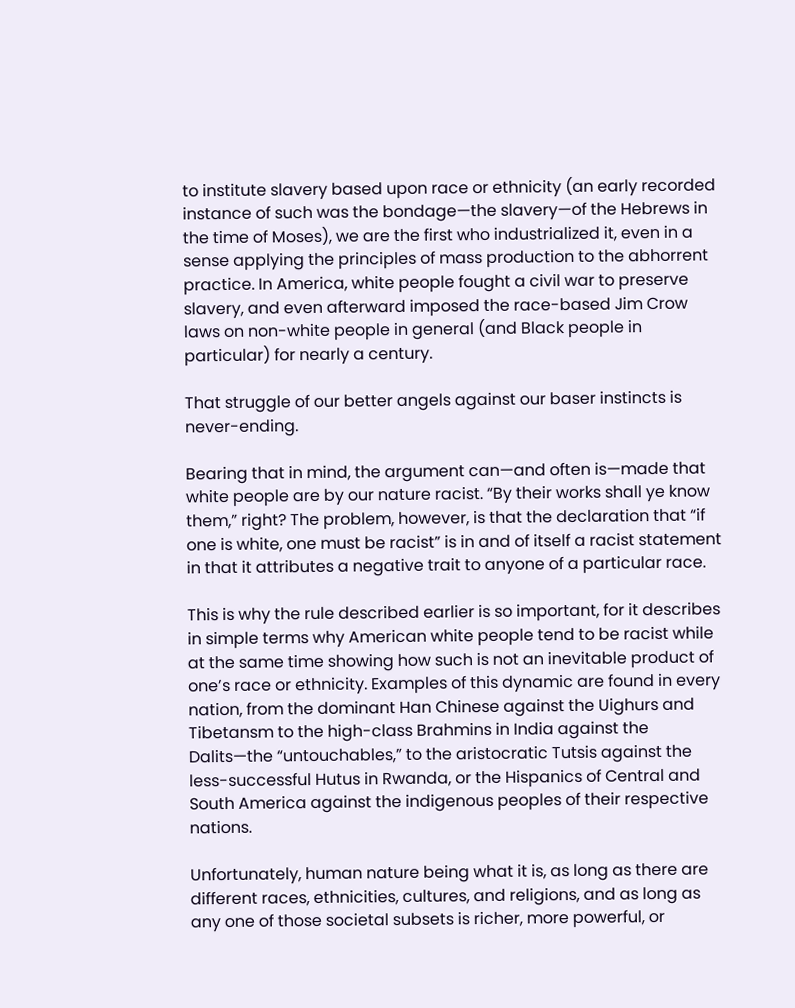to institute slavery based upon race or ethnicity (an early recorded instance of such was the bondage—the slavery—of the Hebrews in the time of Moses), we are the first who industrialized it, even in a sense applying the principles of mass production to the abhorrent practice. In America, white people fought a civil war to preserve slavery, and even afterward imposed the race-based Jim Crow laws on non-white people in general (and Black people in particular) for nearly a century.

That struggle of our better angels against our baser instincts is never-ending.

Bearing that in mind, the argument can—and often is—made that white people are by our nature racist. “By their works shall ye know them,” right? The problem, however, is that the declaration that “if one is white, one must be racist” is in and of itself a racist statement in that it attributes a negative trait to anyone of a particular race.

This is why the rule described earlier is so important, for it describes in simple terms why American white people tend to be racist while at the same time showing how such is not an inevitable product of one’s race or ethnicity. Examples of this dynamic are found in every nation, from the dominant Han Chinese against the Uighurs and Tibetansm to the high-class Brahmins in India against the Dalits—the “untouchables,” to the aristocratic Tutsis against the less-successful Hutus in Rwanda, or the Hispanics of Central and South America against the indigenous peoples of their respective nations.

Unfortunately, human nature being what it is, as long as there are different races, ethnicities, cultures, and religions, and as long as any one of those societal subsets is richer, more powerful, or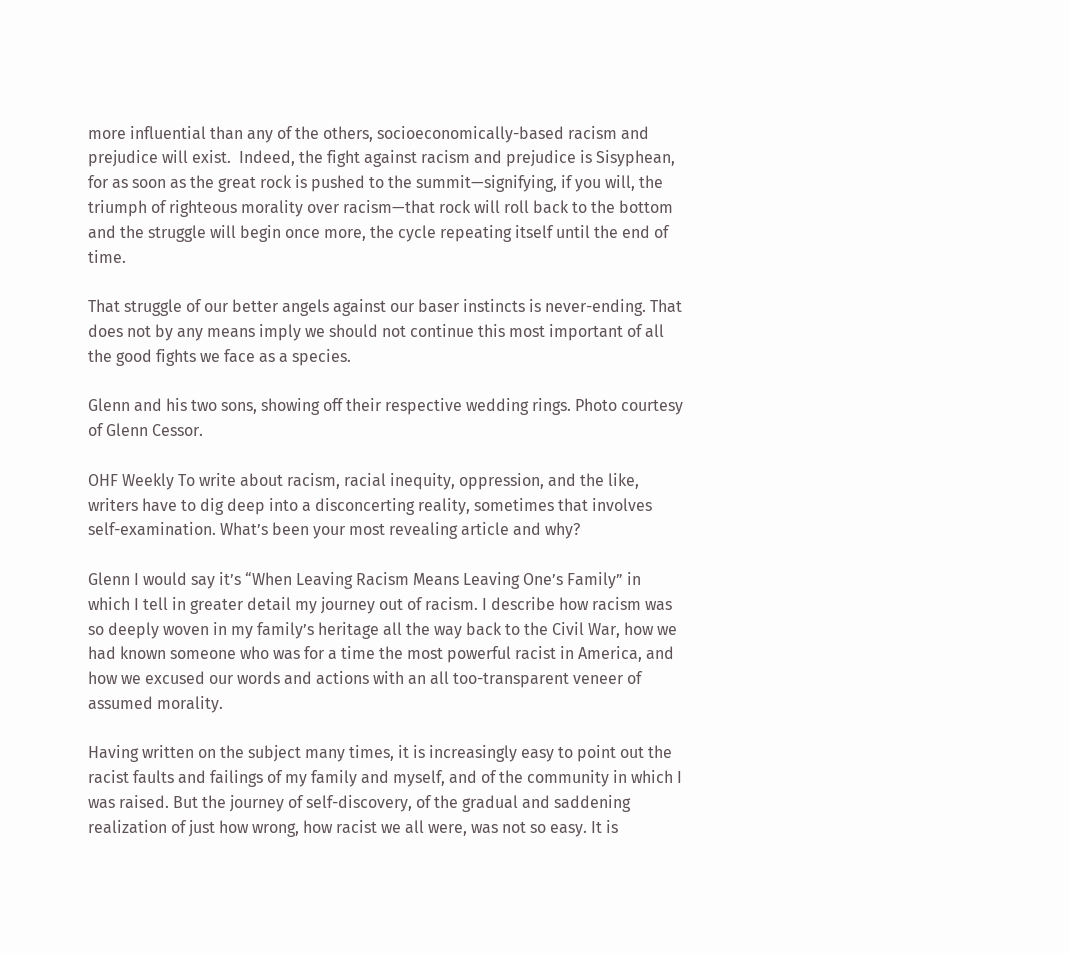more influential than any of the others, socioeconomically-based racism and prejudice will exist.  Indeed, the fight against racism and prejudice is Sisyphean, for as soon as the great rock is pushed to the summit—signifying, if you will, the triumph of righteous morality over racism—that rock will roll back to the bottom and the struggle will begin once more, the cycle repeating itself until the end of time.

That struggle of our better angels against our baser instincts is never-ending. That does not by any means imply we should not continue this most important of all the good fights we face as a species.

Glenn and his two sons, showing off their respective wedding rings. Photo courtesy of Glenn Cessor.

OHF Weekly To write about racism, racial inequity, oppression, and the like, writers have to dig deep into a disconcerting reality, sometimes that involves self-examination. What’s been your most revealing article and why?

Glenn I would say it’s “When Leaving Racism Means Leaving One’s Family” in which I tell in greater detail my journey out of racism. I describe how racism was so deeply woven in my family’s heritage all the way back to the Civil War, how we had known someone who was for a time the most powerful racist in America, and how we excused our words and actions with an all too-transparent veneer of assumed morality.

Having written on the subject many times, it is increasingly easy to point out the racist faults and failings of my family and myself, and of the community in which I was raised. But the journey of self-discovery, of the gradual and saddening realization of just how wrong, how racist we all were, was not so easy. It is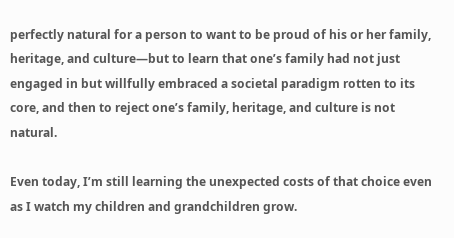perfectly natural for a person to want to be proud of his or her family, heritage, and culture—but to learn that one’s family had not just engaged in but willfully embraced a societal paradigm rotten to its core, and then to reject one’s family, heritage, and culture is not natural.

Even today, I’m still learning the unexpected costs of that choice even as I watch my children and grandchildren grow.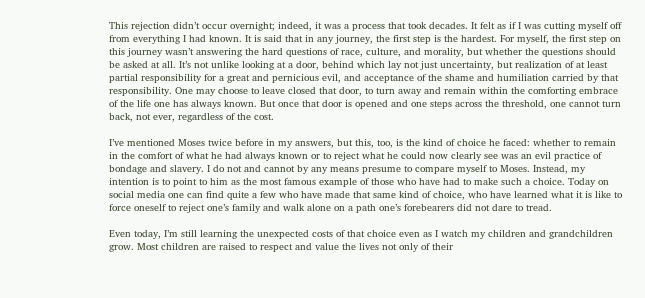This rejection didn’t occur overnight; indeed, it was a process that took decades. It felt as if I was cutting myself off from everything I had known. It is said that in any journey, the first step is the hardest. For myself, the first step on this journey wasn’t answering the hard questions of race, culture, and morality, but whether the questions should be asked at all. It’s not unlike looking at a door, behind which lay not just uncertainty, but realization of at least partial responsibility for a great and pernicious evil, and acceptance of the shame and humiliation carried by that responsibility. One may choose to leave closed that door, to turn away and remain within the comforting embrace of the life one has always known. But once that door is opened and one steps across the threshold, one cannot turn back, not ever, regardless of the cost.

I’ve mentioned Moses twice before in my answers, but this, too, is the kind of choice he faced: whether to remain in the comfort of what he had always known or to reject what he could now clearly see was an evil practice of bondage and slavery. I do not and cannot by any means presume to compare myself to Moses. Instead, my intention is to point to him as the most famous example of those who have had to make such a choice. Today on social media one can find quite a few who have made that same kind of choice, who have learned what it is like to force oneself to reject one’s family and walk alone on a path one’s forebearers did not dare to tread.

Even today, I’m still learning the unexpected costs of that choice even as I watch my children and grandchildren grow. Most children are raised to respect and value the lives not only of their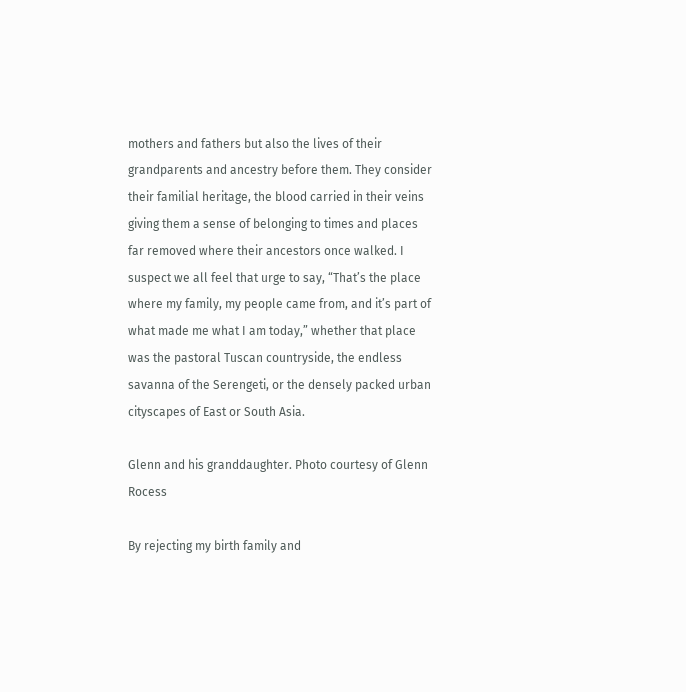mothers and fathers but also the lives of their grandparents and ancestry before them. They consider their familial heritage, the blood carried in their veins giving them a sense of belonging to times and places far removed where their ancestors once walked. I suspect we all feel that urge to say, “That’s the place where my family, my people came from, and it’s part of what made me what I am today,” whether that place was the pastoral Tuscan countryside, the endless savanna of the Serengeti, or the densely packed urban cityscapes of East or South Asia.

Glenn and his granddaughter. Photo courtesy of Glenn Rocess

By rejecting my birth family and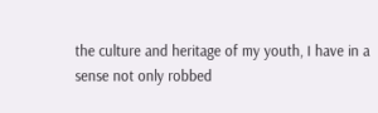the culture and heritage of my youth, I have in a sense not only robbed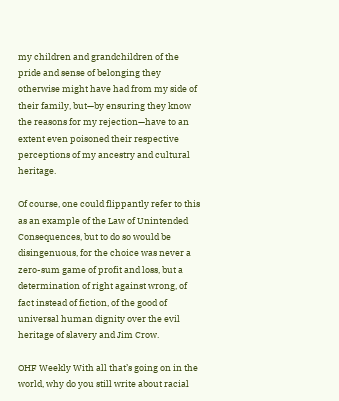my children and grandchildren of the pride and sense of belonging they otherwise might have had from my side of their family, but—by ensuring they know the reasons for my rejection—have to an extent even poisoned their respective perceptions of my ancestry and cultural heritage.

Of course, one could flippantly refer to this as an example of the Law of Unintended Consequences, but to do so would be disingenuous, for the choice was never a zero-sum game of profit and loss, but a determination of right against wrong, of fact instead of fiction, of the good of universal human dignity over the evil heritage of slavery and Jim Crow.

OHF Weekly With all that’s going on in the world, why do you still write about racial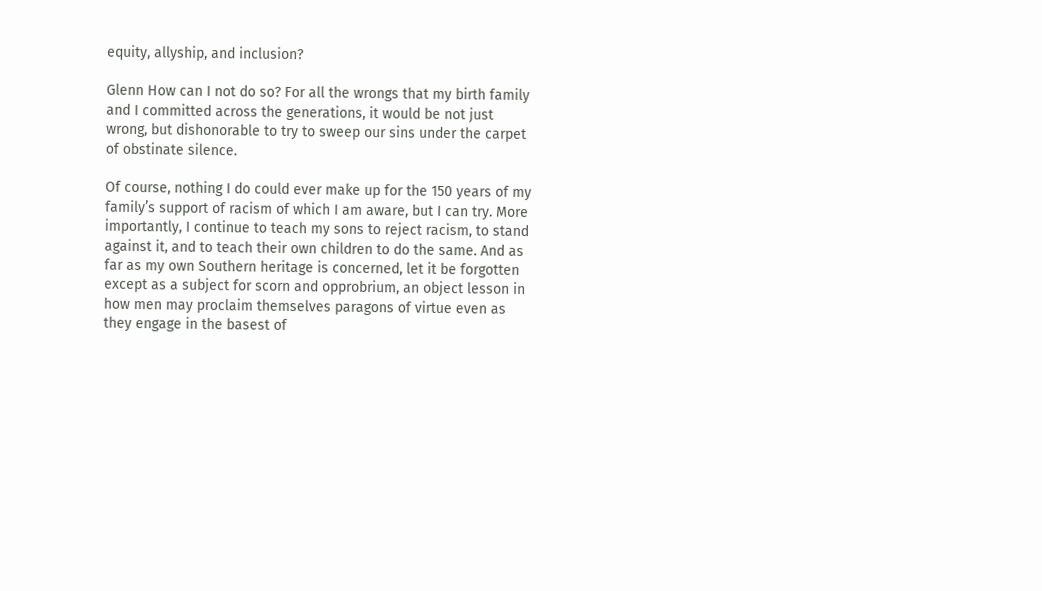equity, allyship, and inclusion?

Glenn How can I not do so? For all the wrongs that my birth family and I committed across the generations, it would be not just wrong, but dishonorable to try to sweep our sins under the carpet of obstinate silence.

Of course, nothing I do could ever make up for the 150 years of my family’s support of racism of which I am aware, but I can try. More importantly, I continue to teach my sons to reject racism, to stand against it, and to teach their own children to do the same. And as far as my own Southern heritage is concerned, let it be forgotten except as a subject for scorn and opprobrium, an object lesson in how men may proclaim themselves paragons of virtue even as they engage in the basest of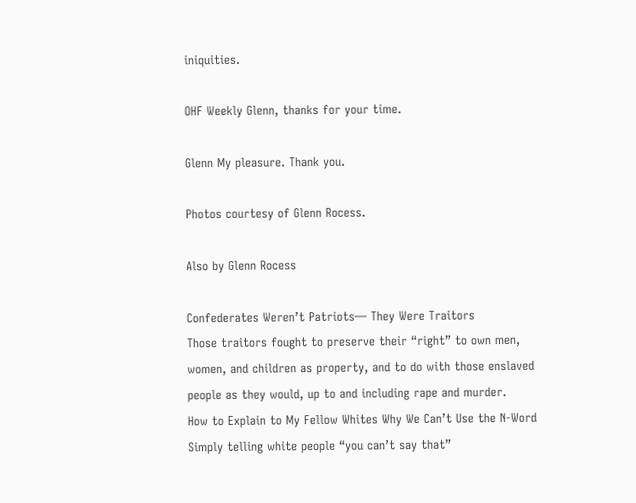iniquities.

OHF Weekly Glenn, thanks for your time.

Glenn My pleasure. Thank you.

Photos courtesy of Glenn Rocess.

Also by Glenn Rocess

Confederates Weren’t Patriots— They Were Traitors
Those traitors fought to preserve their “right” to own men, women, and children as property, and to do with those enslaved people as they would, up to and including rape and murder.
How to Explain to My Fellow Whites Why We Can’t Use the N-Word
Simply telling white people “you can’t say that”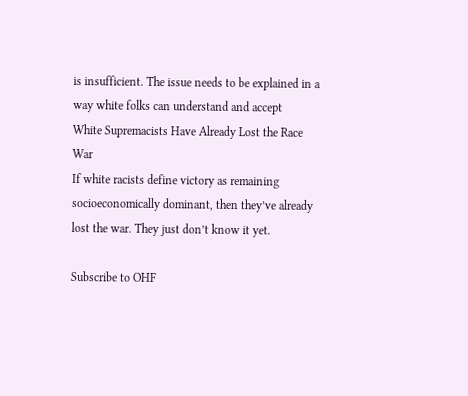is insufficient. The issue needs to be explained in a way white folks can understand and accept
White Supremacists Have Already Lost the Race War
If white racists define victory as remaining socioeconomically dominant, then they’ve already lost the war. They just don’t know it yet.

Subscribe to OHF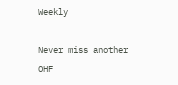Weekly

Never miss another OHF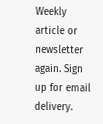Weekly article or newsletter again. Sign up for email delivery.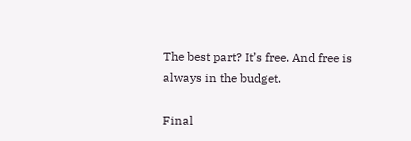The best part? It’s free. And free is always in the budget.

Final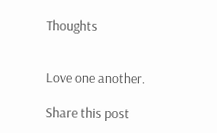Thoughts


Love one another.

Share this post